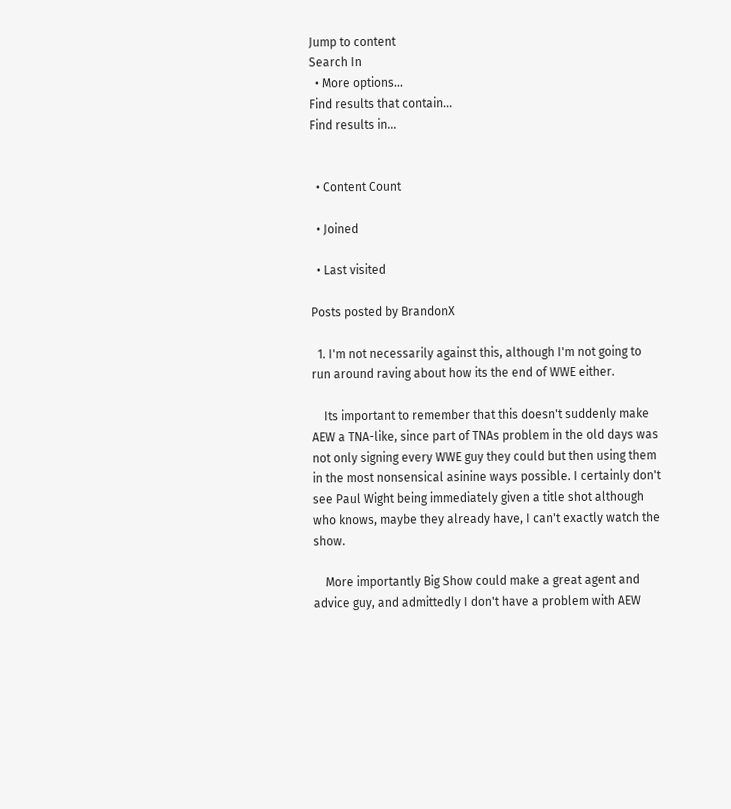Jump to content
Search In
  • More options...
Find results that contain...
Find results in...


  • Content Count

  • Joined

  • Last visited

Posts posted by BrandonX

  1. I'm not necessarily against this, although I'm not going to run around raving about how its the end of WWE either.

    Its important to remember that this doesn't suddenly make AEW a TNA-like, since part of TNAs problem in the old days was not only signing every WWE guy they could but then using them in the most nonsensical asinine ways possible. I certainly don't see Paul Wight being immediately given a title shot although who knows, maybe they already have, I can't exactly watch the show.

    More importantly Big Show could make a great agent and advice guy, and admittedly I don't have a problem with AEW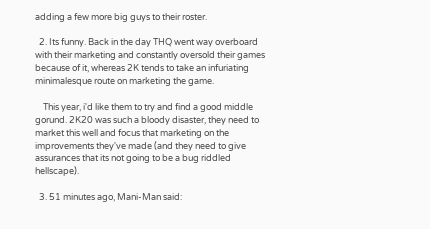adding a few more big guys to their roster.

  2. Its funny. Back in the day THQ went way overboard with their marketing and constantly oversold their games because of it, whereas 2K tends to take an infuriating minimalesque route on marketing the game.

    This year, i'd like them to try and find a good middle gorund. 2K20 was such a bloody disaster, they need to market this well and focus that marketing on the improvements they've made (and they need to give assurances that its not going to be a bug riddled hellscape).

  3. 51 minutes ago, Mani-Man said: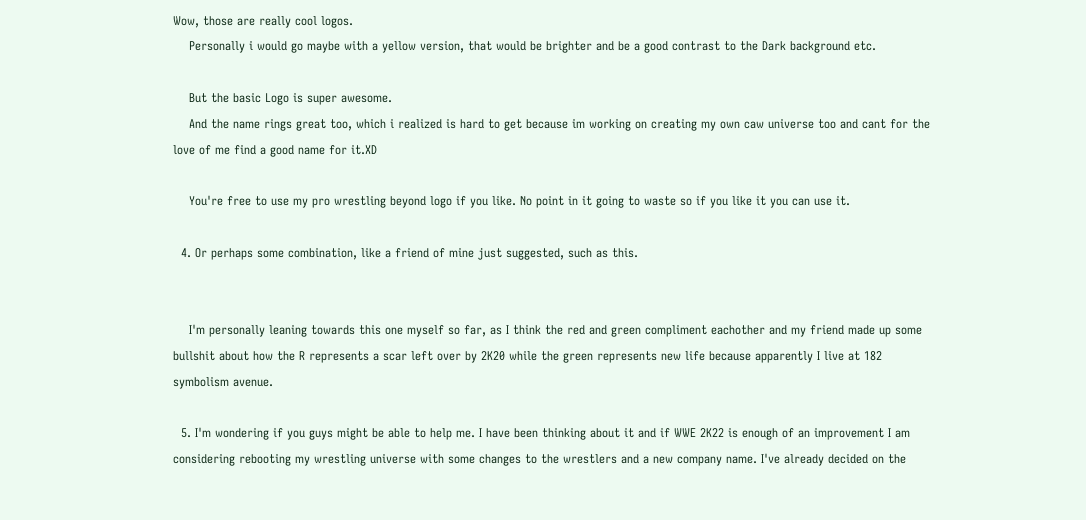Wow, those are really cool logos.
    Personally i would go maybe with a yellow version, that would be brighter and be a good contrast to the Dark background etc.

    But the basic Logo is super awesome.
    And the name rings great too, which i realized is hard to get because im working on creating my own caw universe too and cant for the love of me find a good name for it.XD

    You're free to use my pro wrestling beyond logo if you like. No point in it going to waste so if you like it you can use it.

  4. Or perhaps some combination, like a friend of mine just suggested, such as this.


    I'm personally leaning towards this one myself so far, as I think the red and green compliment eachother and my friend made up some bullshit about how the R represents a scar left over by 2K20 while the green represents new life because apparently I live at 182 symbolism avenue.

  5. I'm wondering if you guys might be able to help me. I have been thinking about it and if WWE 2K22 is enough of an improvement I am considering rebooting my wrestling universe with some changes to the wrestlers and a new company name. I've already decided on the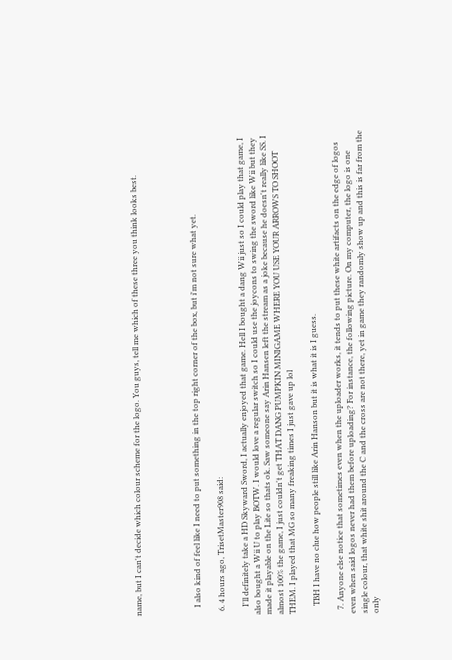name, but I can't decide which colour scheme for the logo. You guys, tell me which of these three you think looks best.




    I also kind of feel like I need to put something in the top right corner of the box, but i'm not sure what yet.

  6. 4 hours ago, TrisetMaster908 said:

    I'll definitely take a HD Skyward Sword, I actually enjoyed that game. Hell I bought a dang Wii just so I could play that game, I also bought a Wii U to play BOTW. I would love a regular switch so I could use the joycons to swing the sword like Wii but they made it playable on the Lite so thats ok. Saw someone say Arin Hansen left the stream as a joke because he doesn't really like SS. I almost 100% the game, I just couldn't get THAT DANG PUMPKIN MINIGAME WHERE YOU USE YOUR ARROWS TO SHOOT THEM. I played that MG so many freaking times I just gave up lol

    TBH I have no clue how people still like Arin Hanson but it is what it is I guess.

  7. Anyone else notice that sometimes even when the uploader works, it tends to put these white artifacts on the edge of logos even when said logos never had them before uploading? For instance, the following picture. On my computer, the logo is one single colour, that white shit around the C and the cross are not there, yet in game they randomly show up and this is far from the only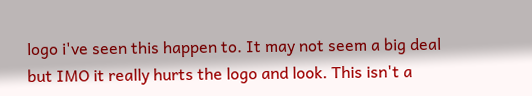logo i've seen this happen to. It may not seem a big deal but IMO it really hurts the logo and look. This isn't a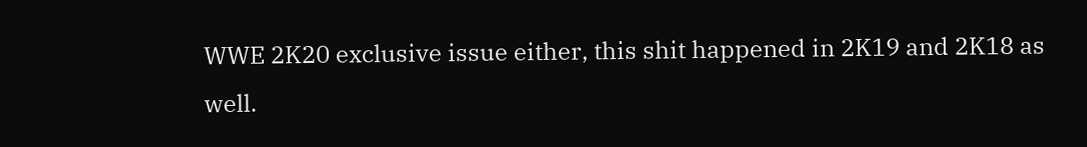WWE 2K20 exclusive issue either, this shit happened in 2K19 and 2K18 as well.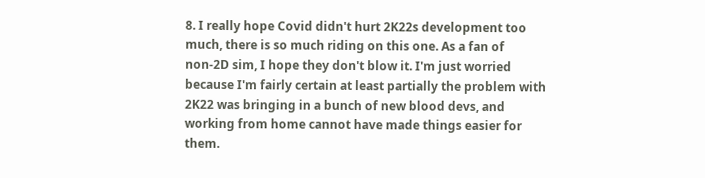8. I really hope Covid didn't hurt 2K22s development too much, there is so much riding on this one. As a fan of non-2D sim, I hope they don't blow it. I'm just worried because I'm fairly certain at least partially the problem with 2K22 was bringing in a bunch of new blood devs, and working from home cannot have made things easier for them.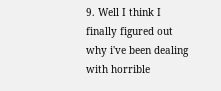9. Well I think I finally figured out why i've been dealing with horrible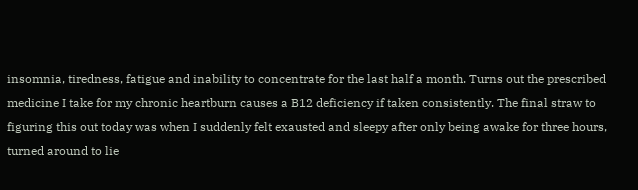insomnia, tiredness, fatigue and inability to concentrate for the last half a month. Turns out the prescribed medicine I take for my chronic heartburn causes a B12 deficiency if taken consistently. The final straw to figuring this out today was when I suddenly felt exausted and sleepy after only being awake for three hours, turned around to lie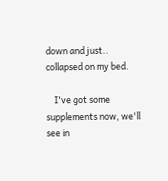down and just.. collapsed on my bed.

    I've got some supplements now, we'll see in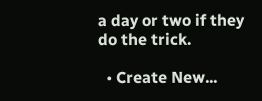a day or two if they do the trick.

  • Create New...